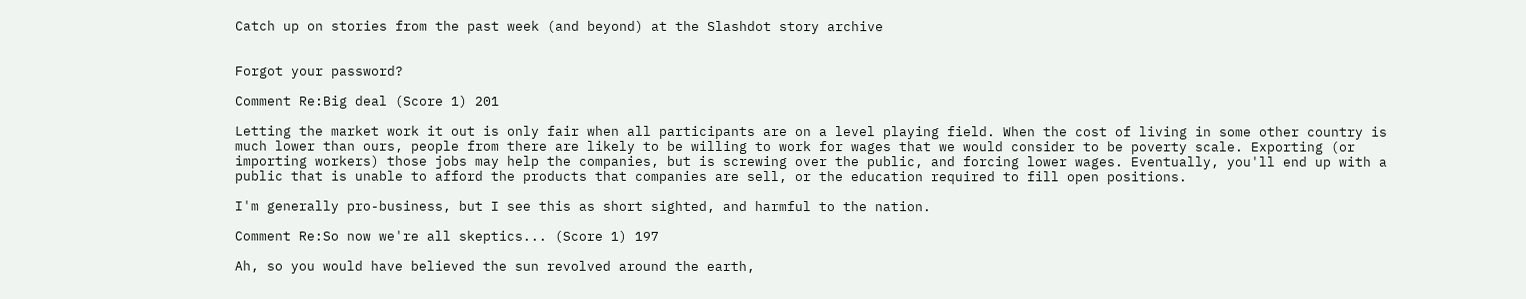Catch up on stories from the past week (and beyond) at the Slashdot story archive


Forgot your password?

Comment Re:Big deal (Score 1) 201

Letting the market work it out is only fair when all participants are on a level playing field. When the cost of living in some other country is much lower than ours, people from there are likely to be willing to work for wages that we would consider to be poverty scale. Exporting (or importing workers) those jobs may help the companies, but is screwing over the public, and forcing lower wages. Eventually, you'll end up with a public that is unable to afford the products that companies are sell, or the education required to fill open positions.

I'm generally pro-business, but I see this as short sighted, and harmful to the nation.

Comment Re:So now we're all skeptics... (Score 1) 197

Ah, so you would have believed the sun revolved around the earth,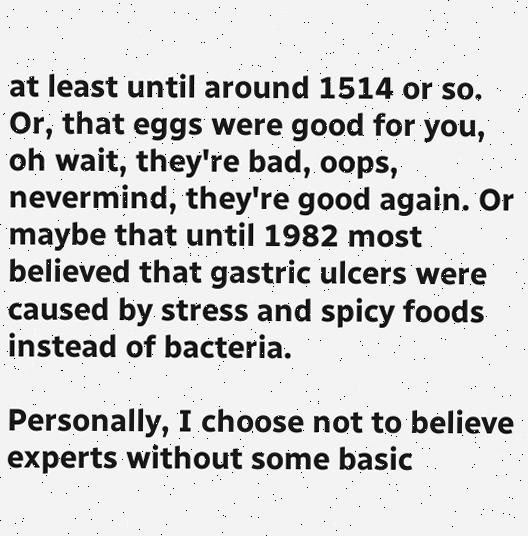at least until around 1514 or so. Or, that eggs were good for you, oh wait, they're bad, oops, nevermind, they're good again. Or maybe that until 1982 most believed that gastric ulcers were caused by stress and spicy foods instead of bacteria.

Personally, I choose not to believe experts without some basic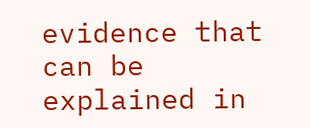evidence that can be explained in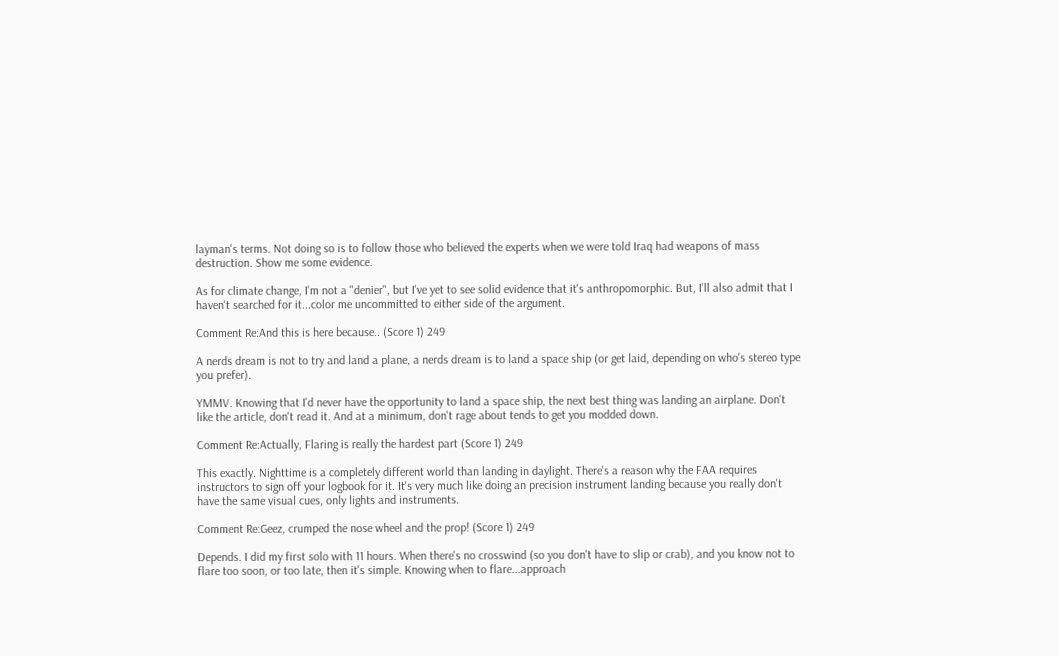layman's terms. Not doing so is to follow those who believed the experts when we were told Iraq had weapons of mass destruction. Show me some evidence.

As for climate change, I'm not a "denier", but I've yet to see solid evidence that it's anthropomorphic. But, I'll also admit that I haven't searched for it...color me uncommitted to either side of the argument.

Comment Re:And this is here because.. (Score 1) 249

A nerds dream is not to try and land a plane, a nerds dream is to land a space ship (or get laid, depending on who's stereo type you prefer).

YMMV. Knowing that I'd never have the opportunity to land a space ship, the next best thing was landing an airplane. Don't like the article, don't read it. And at a minimum, don't rage about tends to get you modded down.

Comment Re:Actually, Flaring is really the hardest part (Score 1) 249

This exactly. Nighttime is a completely different world than landing in daylight. There's a reason why the FAA requires instructors to sign off your logbook for it. It's very much like doing an precision instrument landing because you really don't have the same visual cues, only lights and instruments.

Comment Re:Geez, crumped the nose wheel and the prop! (Score 1) 249

Depends. I did my first solo with 11 hours. When there's no crosswind (so you don't have to slip or crab), and you know not to flare too soon, or too late, then it's simple. Knowing when to flare...approach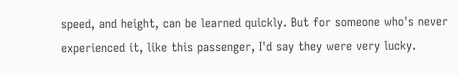speed, and height, can be learned quickly. But for someone who's never experienced it, like this passenger, I'd say they were very lucky.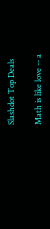Slashdot Top Deals

Math is like love -- a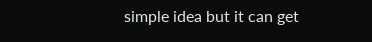simple idea but it can get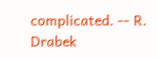complicated. -- R. Drabek